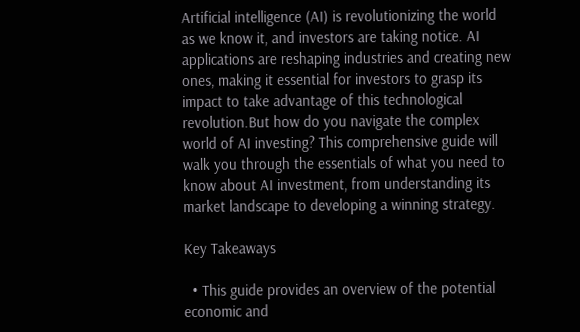Artificial intelligence (AI) is revolutionizing the world as we know it, and investors are taking notice. AI applications are reshaping industries and creating new ones, making it essential for investors to grasp its impact to take advantage of this technological revolution.But how do you navigate the complex world of AI investing? This comprehensive guide will walk you through the essentials of what you need to know about AI investment, from understanding its market landscape to developing a winning strategy.

Key Takeaways

  • This guide provides an overview of the potential economic and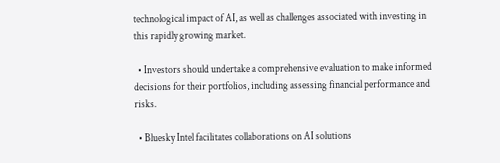technological impact of AI, as well as challenges associated with investing in this rapidly growing market.

  • Investors should undertake a comprehensive evaluation to make informed decisions for their portfolios, including assessing financial performance and risks.

  • Bluesky Intel facilitates collaborations on AI solutions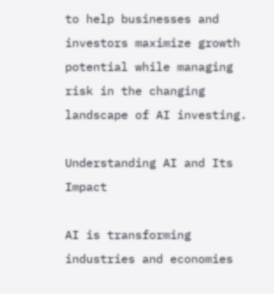to help businesses and investors maximize growth potential while managing risk in the changing landscape of AI investing.

Understanding AI and Its Impact

AI is transforming industries and economies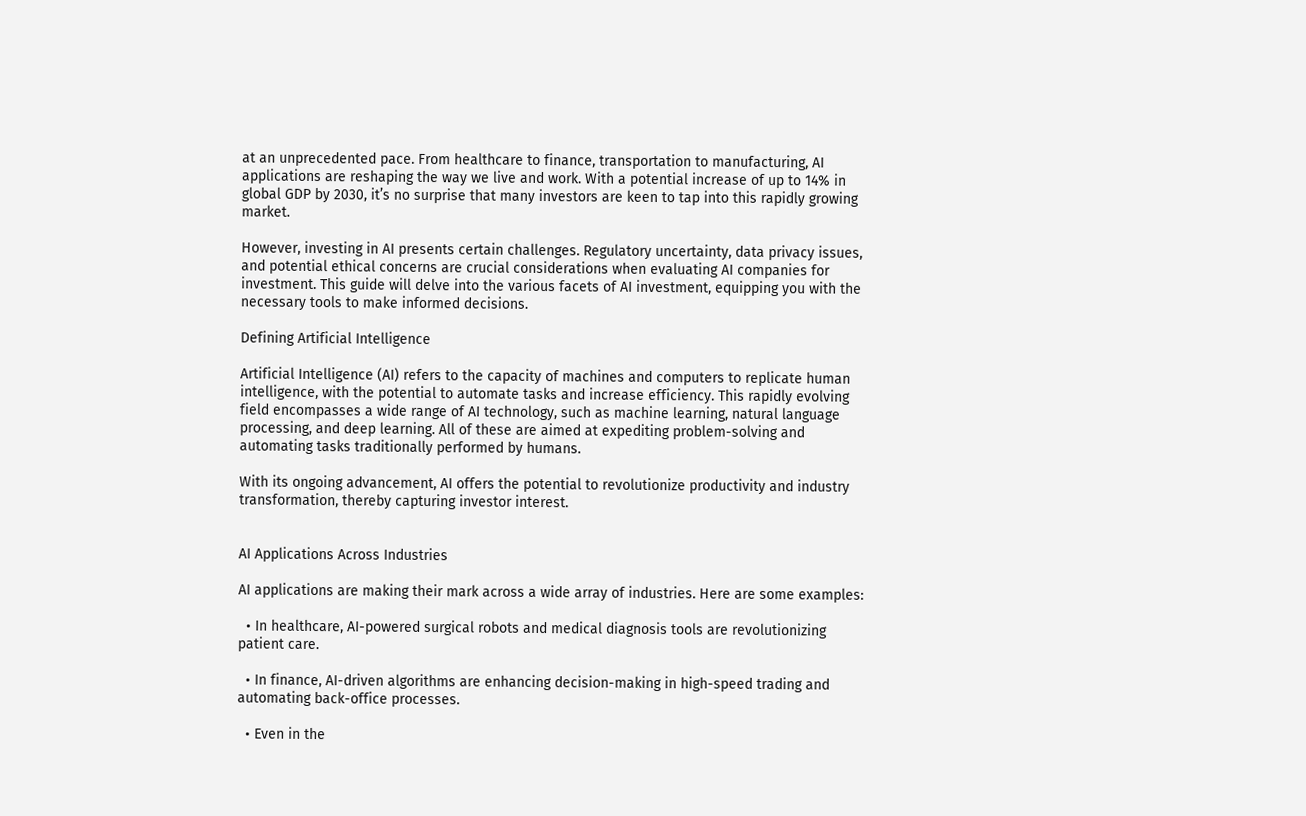at an unprecedented pace. From healthcare to finance, transportation to manufacturing, AI applications are reshaping the way we live and work. With a potential increase of up to 14% in global GDP by 2030, it’s no surprise that many investors are keen to tap into this rapidly growing market.

However, investing in AI presents certain challenges. Regulatory uncertainty, data privacy issues, and potential ethical concerns are crucial considerations when evaluating AI companies for investment. This guide will delve into the various facets of AI investment, equipping you with the necessary tools to make informed decisions.

Defining Artificial Intelligence

Artificial Intelligence (AI) refers to the capacity of machines and computers to replicate human intelligence, with the potential to automate tasks and increase efficiency. This rapidly evolving field encompasses a wide range of AI technology, such as machine learning, natural language processing, and deep learning. All of these are aimed at expediting problem-solving and automating tasks traditionally performed by humans.

With its ongoing advancement, AI offers the potential to revolutionize productivity and industry transformation, thereby capturing investor interest.


AI Applications Across Industries

AI applications are making their mark across a wide array of industries. Here are some examples:

  • In healthcare, AI-powered surgical robots and medical diagnosis tools are revolutionizing patient care.

  • In finance, AI-driven algorithms are enhancing decision-making in high-speed trading and automating back-office processes.

  • Even in the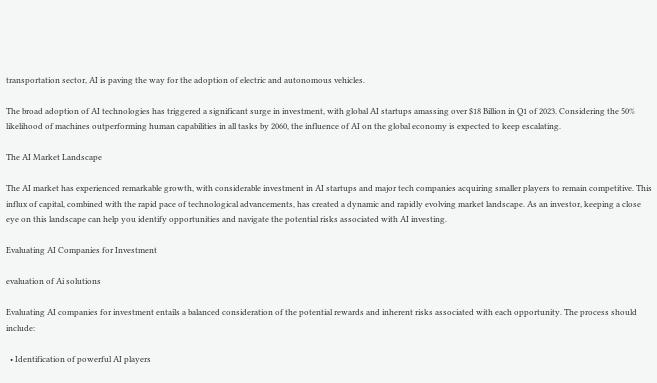transportation sector, AI is paving the way for the adoption of electric and autonomous vehicles.

The broad adoption of AI technologies has triggered a significant surge in investment, with global AI startups amassing over $18 Billion in Q1 of 2023. Considering the 50% likelihood of machines outperforming human capabilities in all tasks by 2060, the influence of AI on the global economy is expected to keep escalating.

The AI Market Landscape

The AI market has experienced remarkable growth, with considerable investment in AI startups and major tech companies acquiring smaller players to remain competitive. This influx of capital, combined with the rapid pace of technological advancements, has created a dynamic and rapidly evolving market landscape. As an investor, keeping a close eye on this landscape can help you identify opportunities and navigate the potential risks associated with AI investing.

Evaluating AI Companies for Investment

evaluation of Ai solutions

Evaluating AI companies for investment entails a balanced consideration of the potential rewards and inherent risks associated with each opportunity. The process should include:

  • Identification of powerful AI players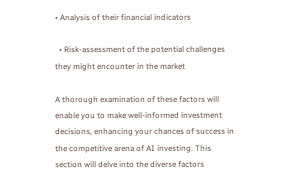• Analysis of their financial indicators

  • Risk-assessment of the potential challenges they might encounter in the market

A thorough examination of these factors will enable you to make well-informed investment decisions, enhancing your chances of success in the competitive arena of AI investing. This section will delve into the diverse factors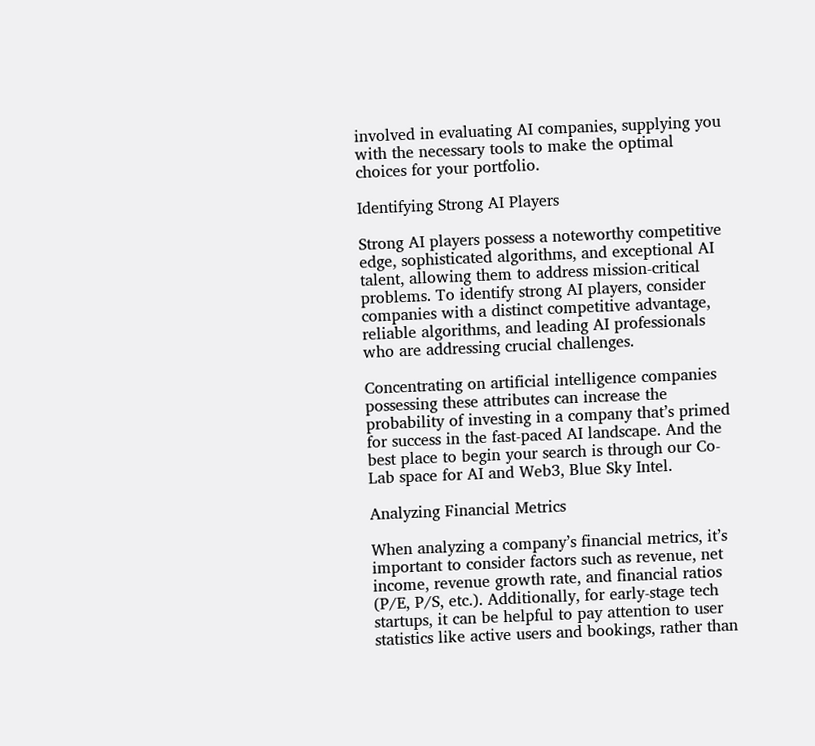involved in evaluating AI companies, supplying you with the necessary tools to make the optimal choices for your portfolio.

Identifying Strong AI Players

Strong AI players possess a noteworthy competitive edge, sophisticated algorithms, and exceptional AI talent, allowing them to address mission-critical problems. To identify strong AI players, consider companies with a distinct competitive advantage, reliable algorithms, and leading AI professionals who are addressing crucial challenges.

Concentrating on artificial intelligence companies possessing these attributes can increase the probability of investing in a company that’s primed for success in the fast-paced AI landscape. And the best place to begin your search is through our Co-Lab space for AI and Web3, Blue Sky Intel.

Analyzing Financial Metrics

When analyzing a company’s financial metrics, it’s important to consider factors such as revenue, net income, revenue growth rate, and financial ratios (P/E, P/S, etc.). Additionally, for early-stage tech startups, it can be helpful to pay attention to user statistics like active users and bookings, rather than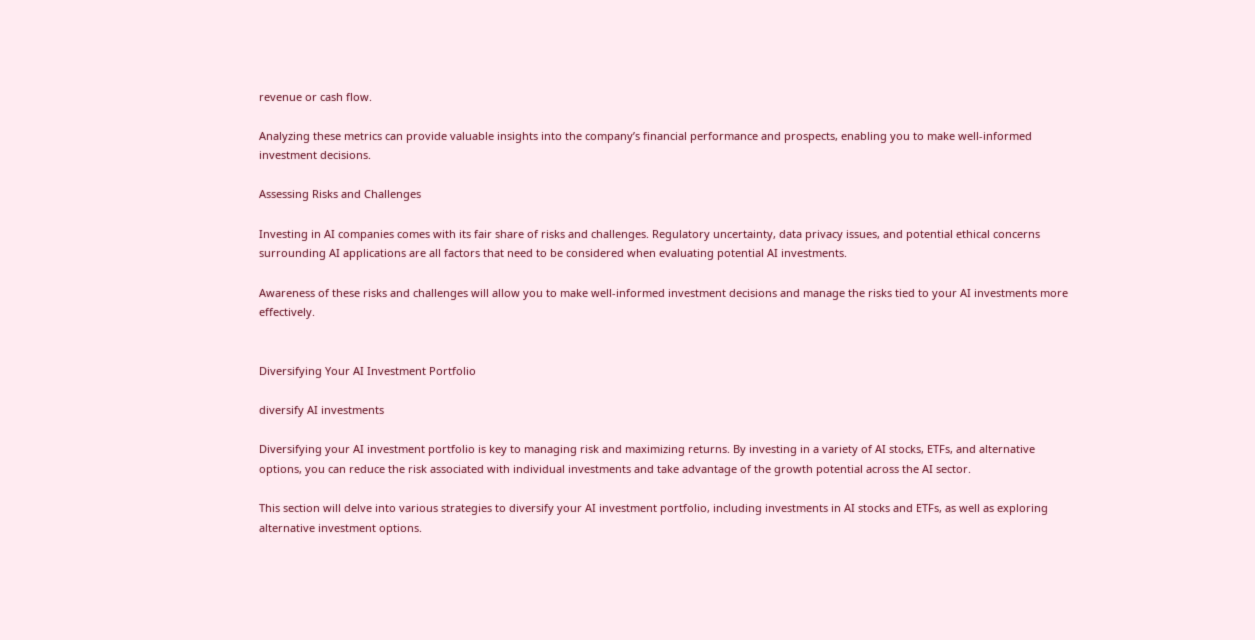revenue or cash flow.

Analyzing these metrics can provide valuable insights into the company’s financial performance and prospects, enabling you to make well-informed investment decisions.

Assessing Risks and Challenges

Investing in AI companies comes with its fair share of risks and challenges. Regulatory uncertainty, data privacy issues, and potential ethical concerns surrounding AI applications are all factors that need to be considered when evaluating potential AI investments.

Awareness of these risks and challenges will allow you to make well-informed investment decisions and manage the risks tied to your AI investments more effectively.


Diversifying Your AI Investment Portfolio

diversify AI investments

Diversifying your AI investment portfolio is key to managing risk and maximizing returns. By investing in a variety of AI stocks, ETFs, and alternative options, you can reduce the risk associated with individual investments and take advantage of the growth potential across the AI sector.

This section will delve into various strategies to diversify your AI investment portfolio, including investments in AI stocks and ETFs, as well as exploring alternative investment options.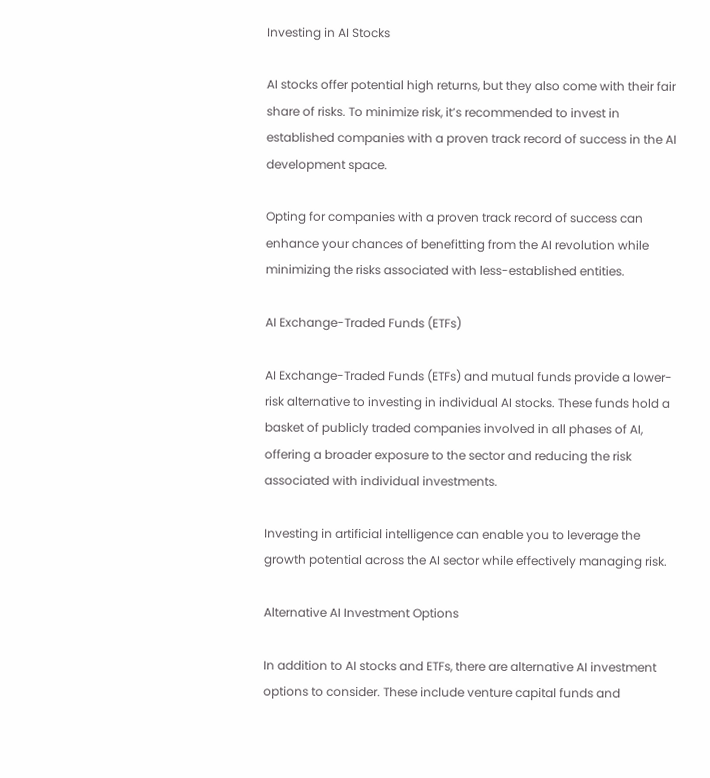Investing in AI Stocks

AI stocks offer potential high returns, but they also come with their fair share of risks. To minimize risk, it’s recommended to invest in established companies with a proven track record of success in the AI development space.

Opting for companies with a proven track record of success can enhance your chances of benefitting from the AI revolution while minimizing the risks associated with less-established entities.

AI Exchange-Traded Funds (ETFs)

AI Exchange-Traded Funds (ETFs) and mutual funds provide a lower-risk alternative to investing in individual AI stocks. These funds hold a basket of publicly traded companies involved in all phases of AI, offering a broader exposure to the sector and reducing the risk associated with individual investments.

Investing in artificial intelligence can enable you to leverage the growth potential across the AI sector while effectively managing risk.

Alternative AI Investment Options

In addition to AI stocks and ETFs, there are alternative AI investment options to consider. These include venture capital funds and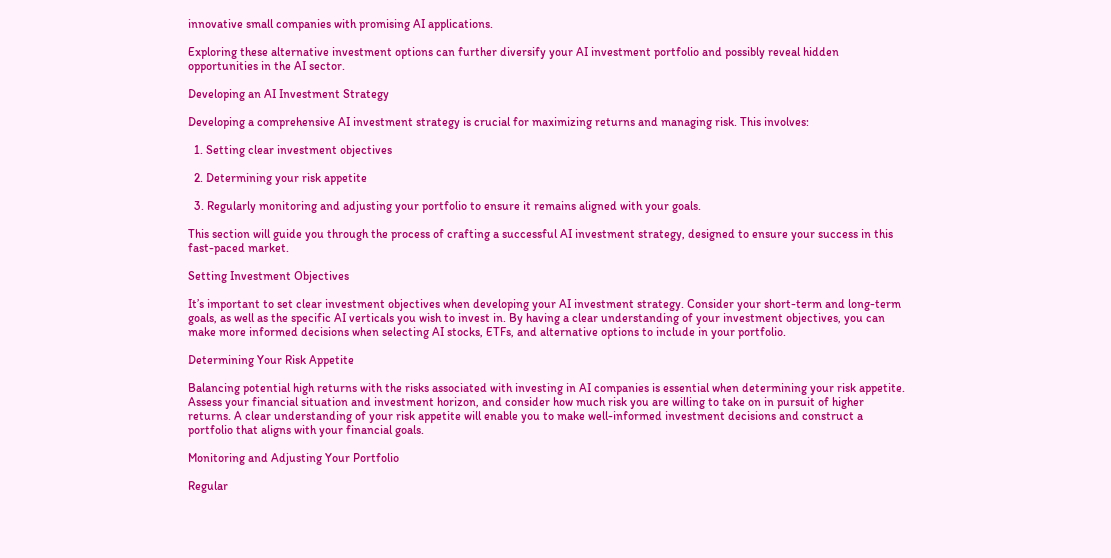innovative small companies with promising AI applications.

Exploring these alternative investment options can further diversify your AI investment portfolio and possibly reveal hidden opportunities in the AI sector.

Developing an AI Investment Strategy

Developing a comprehensive AI investment strategy is crucial for maximizing returns and managing risk. This involves:

  1. Setting clear investment objectives

  2. Determining your risk appetite

  3. Regularly monitoring and adjusting your portfolio to ensure it remains aligned with your goals.

This section will guide you through the process of crafting a successful AI investment strategy, designed to ensure your success in this fast-paced market.

Setting Investment Objectives

It’s important to set clear investment objectives when developing your AI investment strategy. Consider your short-term and long-term goals, as well as the specific AI verticals you wish to invest in. By having a clear understanding of your investment objectives, you can make more informed decisions when selecting AI stocks, ETFs, and alternative options to include in your portfolio.

Determining Your Risk Appetite

Balancing potential high returns with the risks associated with investing in AI companies is essential when determining your risk appetite. Assess your financial situation and investment horizon, and consider how much risk you are willing to take on in pursuit of higher returns. A clear understanding of your risk appetite will enable you to make well-informed investment decisions and construct a portfolio that aligns with your financial goals.

Monitoring and Adjusting Your Portfolio

Regular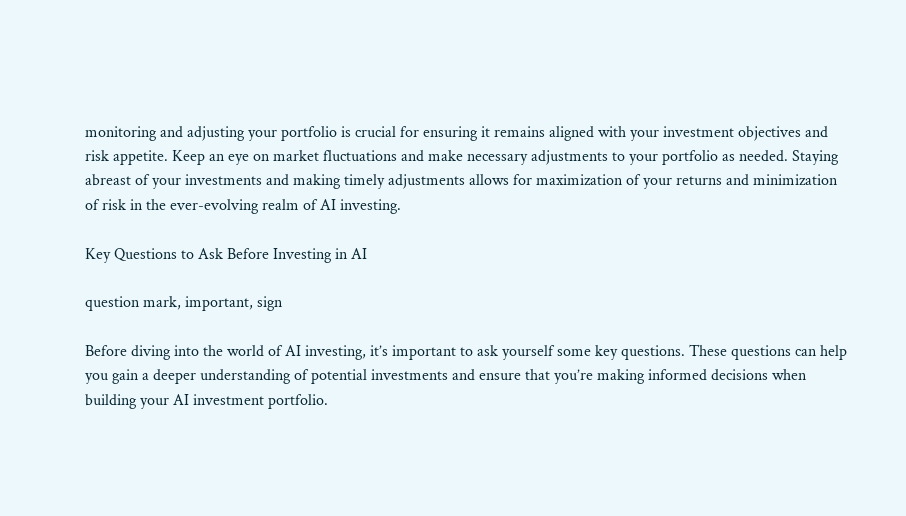monitoring and adjusting your portfolio is crucial for ensuring it remains aligned with your investment objectives and risk appetite. Keep an eye on market fluctuations and make necessary adjustments to your portfolio as needed. Staying abreast of your investments and making timely adjustments allows for maximization of your returns and minimization of risk in the ever-evolving realm of AI investing.

Key Questions to Ask Before Investing in AI

question mark, important, sign

Before diving into the world of AI investing, it’s important to ask yourself some key questions. These questions can help you gain a deeper understanding of potential investments and ensure that you’re making informed decisions when building your AI investment portfolio.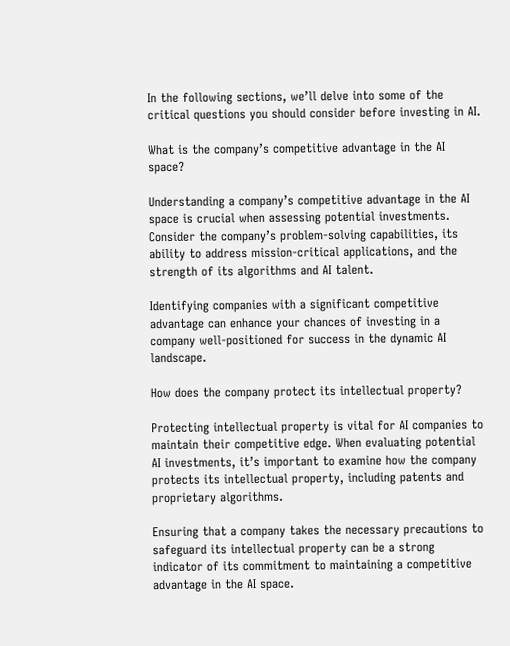In the following sections, we’ll delve into some of the critical questions you should consider before investing in AI.

What is the company’s competitive advantage in the AI space?

Understanding a company’s competitive advantage in the AI space is crucial when assessing potential investments. Consider the company’s problem-solving capabilities, its ability to address mission-critical applications, and the strength of its algorithms and AI talent.

Identifying companies with a significant competitive advantage can enhance your chances of investing in a company well-positioned for success in the dynamic AI landscape.

How does the company protect its intellectual property?

Protecting intellectual property is vital for AI companies to maintain their competitive edge. When evaluating potential AI investments, it’s important to examine how the company protects its intellectual property, including patents and proprietary algorithms.

Ensuring that a company takes the necessary precautions to safeguard its intellectual property can be a strong indicator of its commitment to maintaining a competitive advantage in the AI space.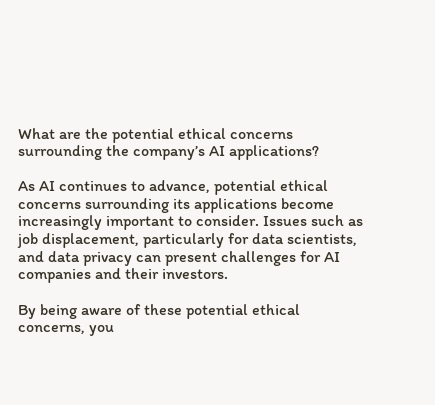What are the potential ethical concerns surrounding the company’s AI applications?

As AI continues to advance, potential ethical concerns surrounding its applications become increasingly important to consider. Issues such as job displacement, particularly for data scientists, and data privacy can present challenges for AI companies and their investors.

By being aware of these potential ethical concerns, you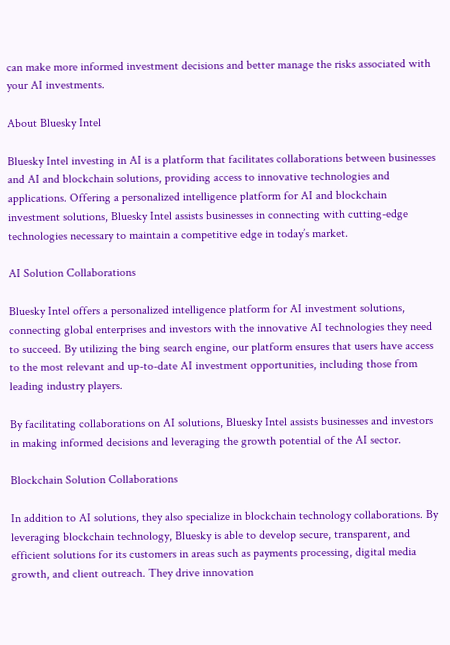can make more informed investment decisions and better manage the risks associated with your AI investments.

About Bluesky Intel

Bluesky Intel investing in AI is a platform that facilitates collaborations between businesses and AI and blockchain solutions, providing access to innovative technologies and applications. Offering a personalized intelligence platform for AI and blockchain investment solutions, Bluesky Intel assists businesses in connecting with cutting-edge technologies necessary to maintain a competitive edge in today’s market.

AI Solution Collaborations

Bluesky Intel offers a personalized intelligence platform for AI investment solutions, connecting global enterprises and investors with the innovative AI technologies they need to succeed. By utilizing the bing search engine, our platform ensures that users have access to the most relevant and up-to-date AI investment opportunities, including those from leading industry players.

By facilitating collaborations on AI solutions, Bluesky Intel assists businesses and investors in making informed decisions and leveraging the growth potential of the AI sector.

Blockchain Solution Collaborations

In addition to AI solutions, they also specialize in blockchain technology collaborations. By leveraging blockchain technology, Bluesky is able to develop secure, transparent, and efficient solutions for its customers in areas such as payments processing, digital media growth, and client outreach. They drive innovation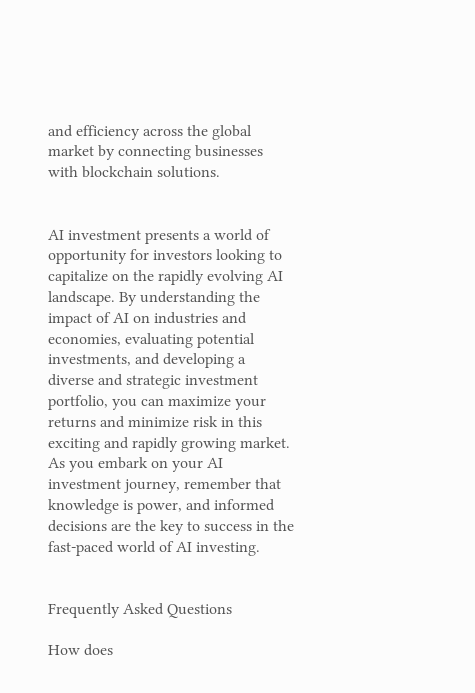and efficiency across the global market by connecting businesses with blockchain solutions.


AI investment presents a world of opportunity for investors looking to capitalize on the rapidly evolving AI landscape. By understanding the impact of AI on industries and economies, evaluating potential investments, and developing a diverse and strategic investment portfolio, you can maximize your returns and minimize risk in this exciting and rapidly growing market. As you embark on your AI investment journey, remember that knowledge is power, and informed decisions are the key to success in the fast-paced world of AI investing.


Frequently Asked Questions

How does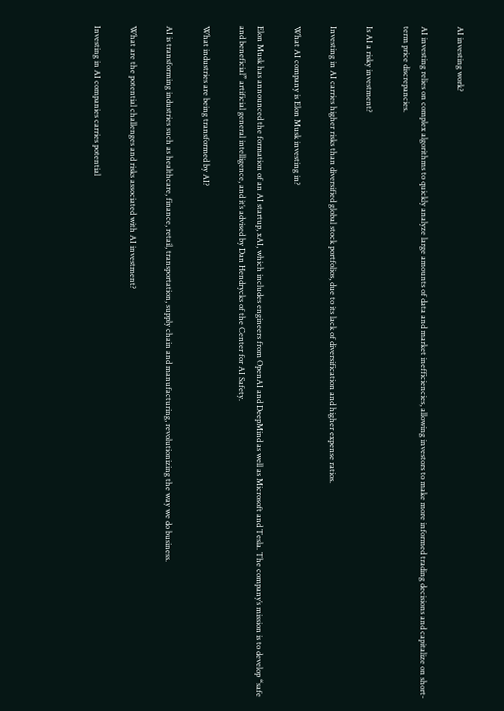AI investing work?

AI investing relies on complex algorithms to quickly analyze large amounts of data and market inefficiencies, allowing investors to make more informed trading decisions and capitalize on short-term price discrepancies.

Is AI a risky investment?

Investing in AI carries higher risks than diversified global stock portfolios, due to its lack of diversification and higher expense ratios.

What AI company is Elon Musk investing in?

Elon Musk has announced the formation of an AI startup, xAI, which includes engineers from OpenAI and DeepMind as well as Microsoft and Tesla. The company’s mission is to develop “safe and beneficial” artificial general intelligence, and it’s advised by Dan Hendrycks of the Center for AI Safety.

What industries are being transformed by AI?

AI is transforming industries such as healthcare, finance, retail, transportation, supply chain and manufacturing, revolutionizing the way we do business.

What are the potential challenges and risks associated with AI investment?

Investing in AI companies carries potential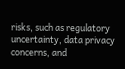risks, such as regulatory uncertainty, data privacy concerns, and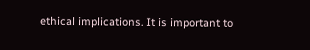ethical implications. It is important to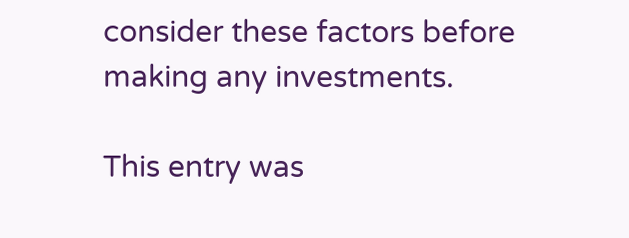consider these factors before making any investments.

This entry was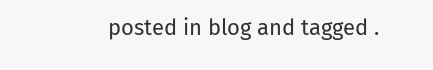posted in blog and tagged .